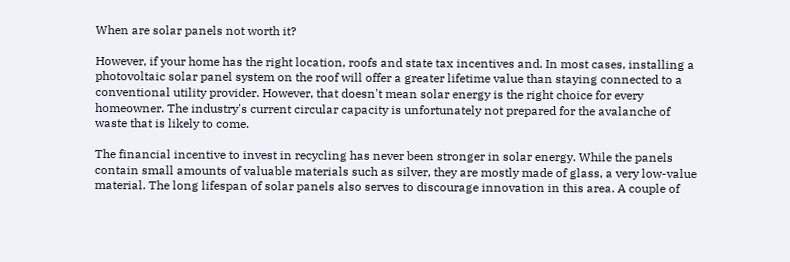When are solar panels not worth it?

However, if your home has the right location, roofs and state tax incentives and. In most cases, installing a photovoltaic solar panel system on the roof will offer a greater lifetime value than staying connected to a conventional utility provider. However, that doesn't mean solar energy is the right choice for every homeowner. The industry's current circular capacity is unfortunately not prepared for the avalanche of waste that is likely to come.

The financial incentive to invest in recycling has never been stronger in solar energy. While the panels contain small amounts of valuable materials such as silver, they are mostly made of glass, a very low-value material. The long lifespan of solar panels also serves to discourage innovation in this area. A couple of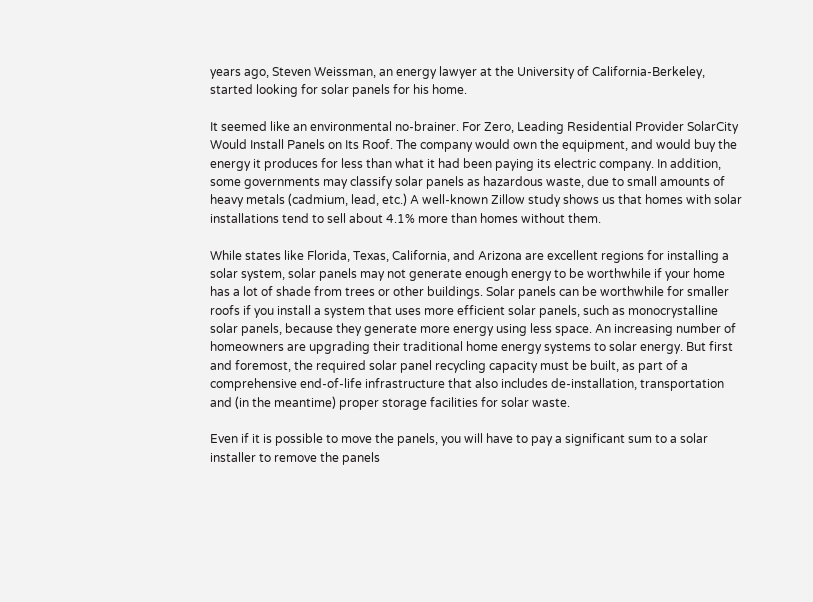years ago, Steven Weissman, an energy lawyer at the University of California-Berkeley, started looking for solar panels for his home.

It seemed like an environmental no-brainer. For Zero, Leading Residential Provider SolarCity Would Install Panels on Its Roof. The company would own the equipment, and would buy the energy it produces for less than what it had been paying its electric company. In addition, some governments may classify solar panels as hazardous waste, due to small amounts of heavy metals (cadmium, lead, etc.) A well-known Zillow study shows us that homes with solar installations tend to sell about 4.1% more than homes without them.

While states like Florida, Texas, California, and Arizona are excellent regions for installing a solar system, solar panels may not generate enough energy to be worthwhile if your home has a lot of shade from trees or other buildings. Solar panels can be worthwhile for smaller roofs if you install a system that uses more efficient solar panels, such as monocrystalline solar panels, because they generate more energy using less space. An increasing number of homeowners are upgrading their traditional home energy systems to solar energy. But first and foremost, the required solar panel recycling capacity must be built, as part of a comprehensive end-of-life infrastructure that also includes de-installation, transportation and (in the meantime) proper storage facilities for solar waste.

Even if it is possible to move the panels, you will have to pay a significant sum to a solar installer to remove the panels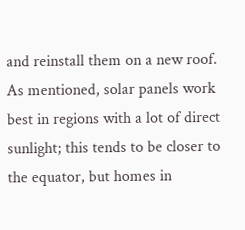and reinstall them on a new roof. As mentioned, solar panels work best in regions with a lot of direct sunlight; this tends to be closer to the equator, but homes in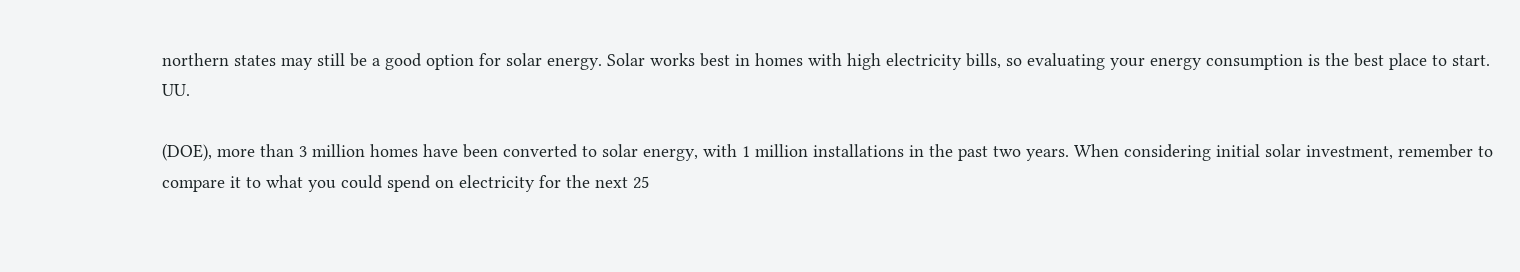northern states may still be a good option for solar energy. Solar works best in homes with high electricity bills, so evaluating your energy consumption is the best place to start. UU.

(DOE), more than 3 million homes have been converted to solar energy, with 1 million installations in the past two years. When considering initial solar investment, remember to compare it to what you could spend on electricity for the next 25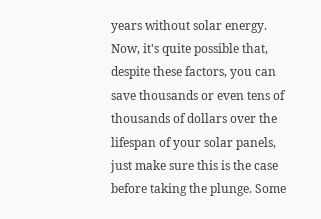years without solar energy. Now, it's quite possible that, despite these factors, you can save thousands or even tens of thousands of dollars over the lifespan of your solar panels, just make sure this is the case before taking the plunge. Some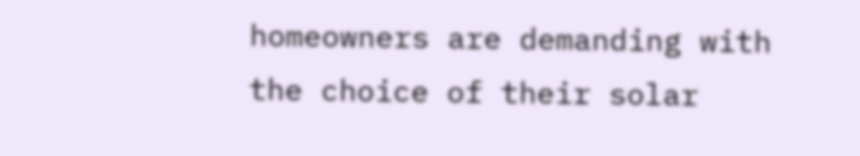homeowners are demanding with the choice of their solar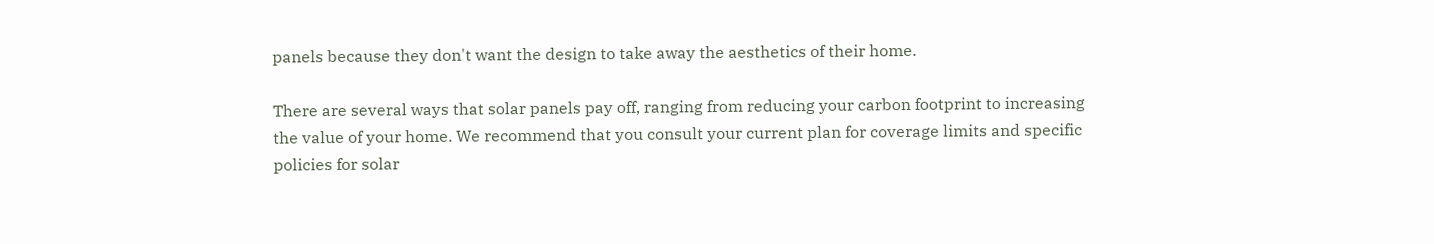panels because they don't want the design to take away the aesthetics of their home.

There are several ways that solar panels pay off, ranging from reducing your carbon footprint to increasing the value of your home. We recommend that you consult your current plan for coverage limits and specific policies for solar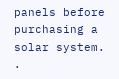panels before purchasing a solar system. .